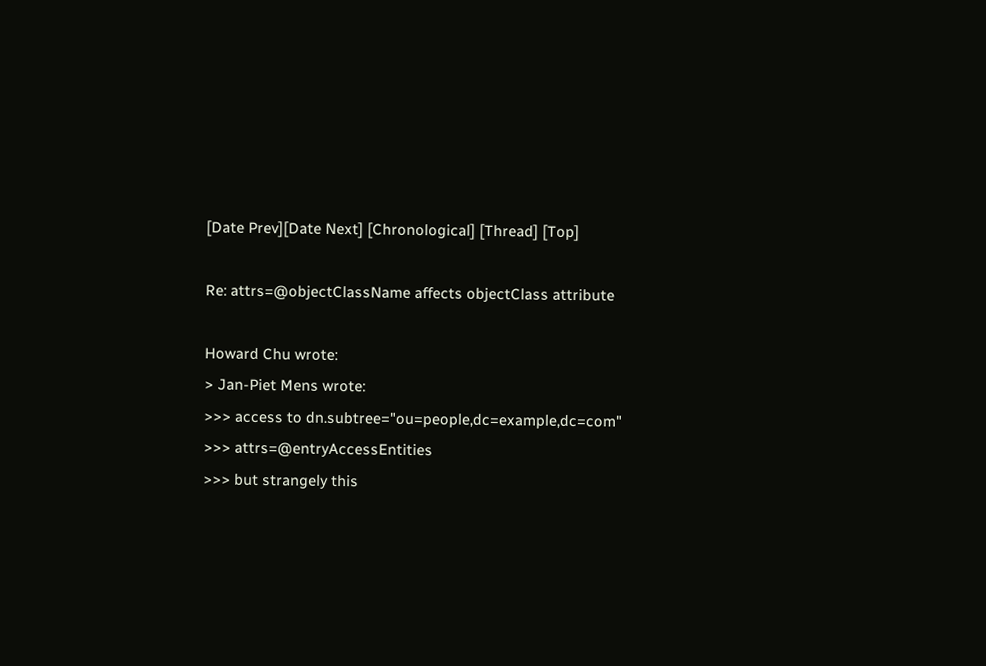[Date Prev][Date Next] [Chronological] [Thread] [Top]

Re: attrs=@objectClassName affects objectClass attribute

Howard Chu wrote:
> Jan-Piet Mens wrote:
>>> access to dn.subtree="ou=people,dc=example,dc=com"
>>> attrs=@entryAccessEntities
>>> but strangely this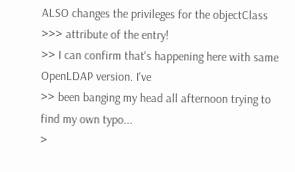ALSO changes the privileges for the objectClass
>>> attribute of the entry!
>> I can confirm that's happening here with same OpenLDAP version. I've
>> been banging my head all afternoon trying to find my own typo...
>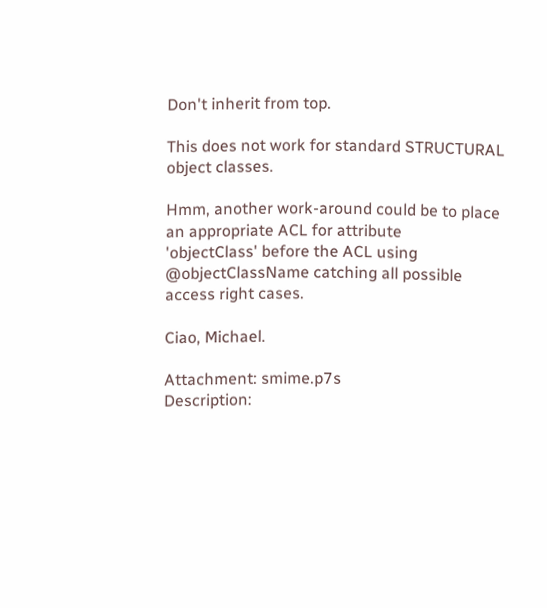Don't inherit from top.

This does not work for standard STRUCTURAL object classes.

Hmm, another work-around could be to place an appropriate ACL for attribute
'objectClass' before the ACL using @objectClassName catching all possible
access right cases.

Ciao, Michael.

Attachment: smime.p7s
Description: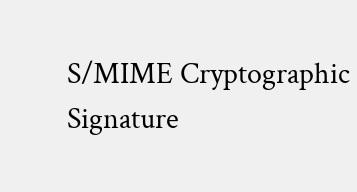S/MIME Cryptographic Signature